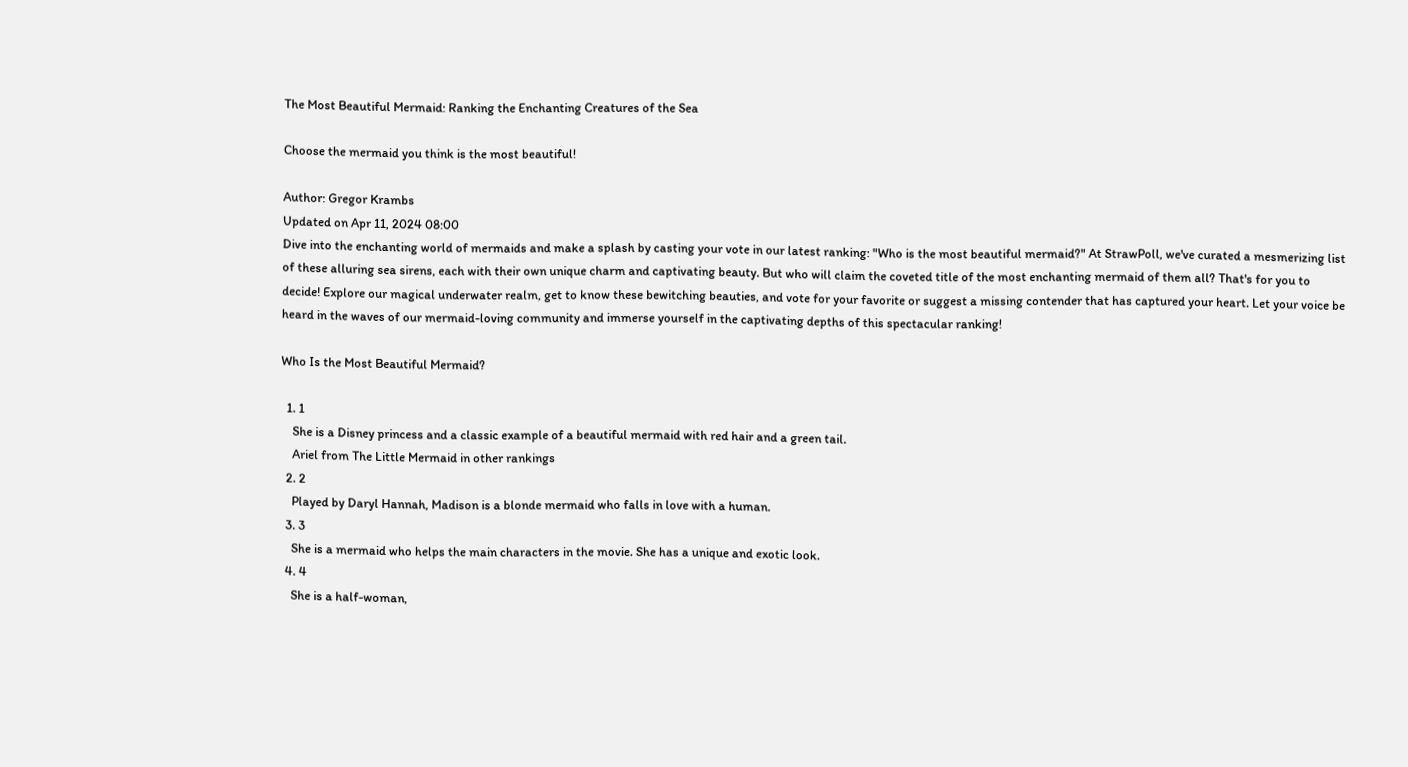The Most Beautiful Mermaid: Ranking the Enchanting Creatures of the Sea

Choose the mermaid you think is the most beautiful!

Author: Gregor Krambs
Updated on Apr 11, 2024 08:00
Dive into the enchanting world of mermaids and make a splash by casting your vote in our latest ranking: "Who is the most beautiful mermaid?" At StrawPoll, we've curated a mesmerizing list of these alluring sea sirens, each with their own unique charm and captivating beauty. But who will claim the coveted title of the most enchanting mermaid of them all? That's for you to decide! Explore our magical underwater realm, get to know these bewitching beauties, and vote for your favorite or suggest a missing contender that has captured your heart. Let your voice be heard in the waves of our mermaid-loving community and immerse yourself in the captivating depths of this spectacular ranking!

Who Is the Most Beautiful Mermaid?

  1. 1
    She is a Disney princess and a classic example of a beautiful mermaid with red hair and a green tail.
    Ariel from The Little Mermaid in other rankings
  2. 2
    Played by Daryl Hannah, Madison is a blonde mermaid who falls in love with a human.
  3. 3
    She is a mermaid who helps the main characters in the movie. She has a unique and exotic look.
  4. 4
    She is a half-woman,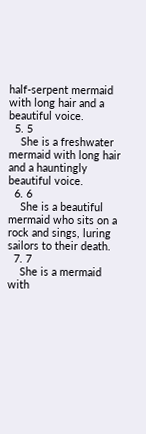half-serpent mermaid with long hair and a beautiful voice.
  5. 5
    She is a freshwater mermaid with long hair and a hauntingly beautiful voice.
  6. 6
    She is a beautiful mermaid who sits on a rock and sings, luring sailors to their death.
  7. 7
    She is a mermaid with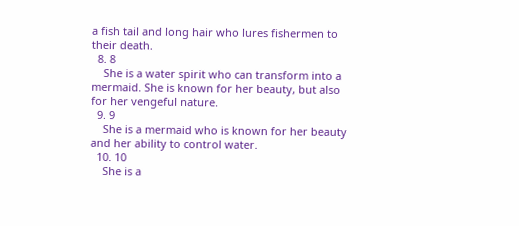a fish tail and long hair who lures fishermen to their death.
  8. 8
    She is a water spirit who can transform into a mermaid. She is known for her beauty, but also for her vengeful nature.
  9. 9
    She is a mermaid who is known for her beauty and her ability to control water.
  10. 10
    She is a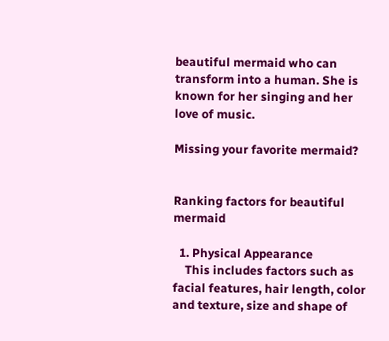beautiful mermaid who can transform into a human. She is known for her singing and her love of music.

Missing your favorite mermaid?


Ranking factors for beautiful mermaid

  1. Physical Appearance
    This includes factors such as facial features, hair length, color and texture, size and shape of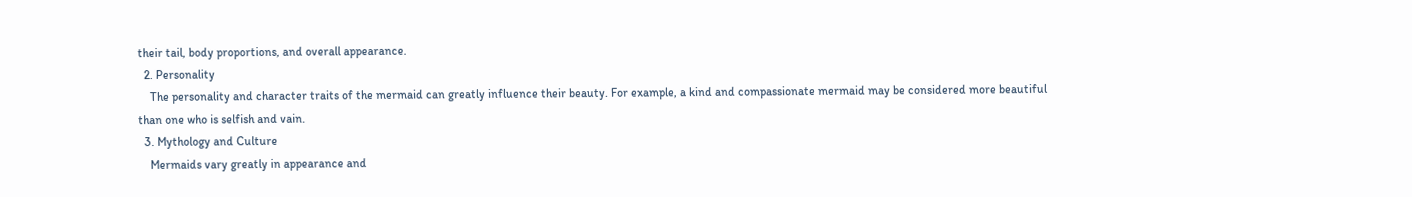their tail, body proportions, and overall appearance.
  2. Personality
    The personality and character traits of the mermaid can greatly influence their beauty. For example, a kind and compassionate mermaid may be considered more beautiful than one who is selfish and vain.
  3. Mythology and Culture
    Mermaids vary greatly in appearance and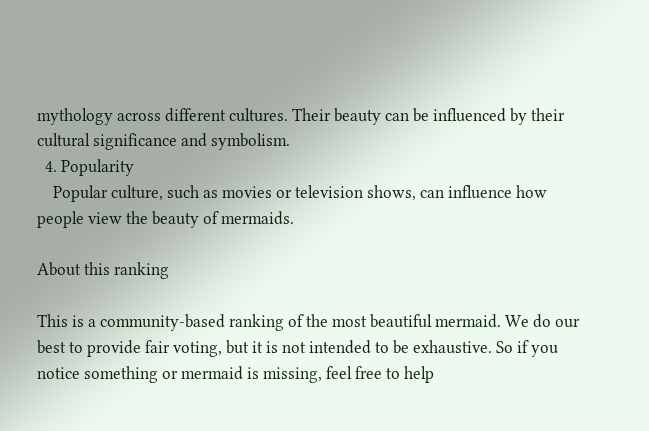mythology across different cultures. Their beauty can be influenced by their cultural significance and symbolism.
  4. Popularity
    Popular culture, such as movies or television shows, can influence how people view the beauty of mermaids.

About this ranking

This is a community-based ranking of the most beautiful mermaid. We do our best to provide fair voting, but it is not intended to be exhaustive. So if you notice something or mermaid is missing, feel free to help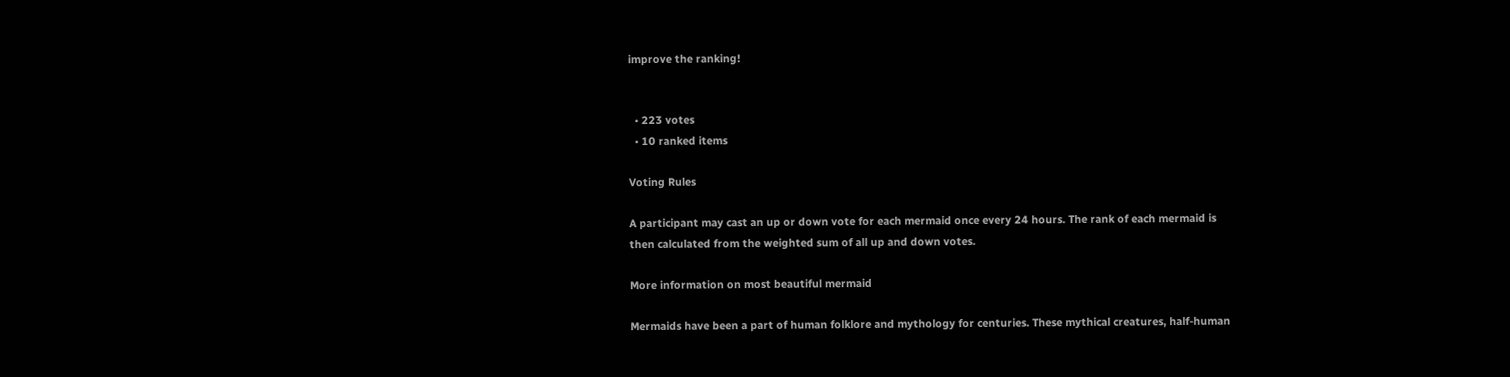improve the ranking!


  • 223 votes
  • 10 ranked items

Voting Rules

A participant may cast an up or down vote for each mermaid once every 24 hours. The rank of each mermaid is then calculated from the weighted sum of all up and down votes.

More information on most beautiful mermaid

Mermaids have been a part of human folklore and mythology for centuries. These mythical creatures, half-human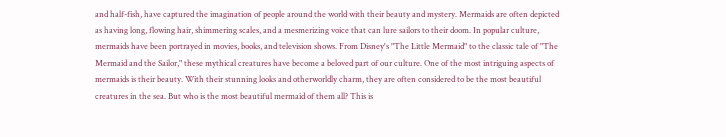and half-fish, have captured the imagination of people around the world with their beauty and mystery. Mermaids are often depicted as having long, flowing hair, shimmering scales, and a mesmerizing voice that can lure sailors to their doom. In popular culture, mermaids have been portrayed in movies, books, and television shows. From Disney's "The Little Mermaid" to the classic tale of "The Mermaid and the Sailor," these mythical creatures have become a beloved part of our culture. One of the most intriguing aspects of mermaids is their beauty. With their stunning looks and otherworldly charm, they are often considered to be the most beautiful creatures in the sea. But who is the most beautiful mermaid of them all? This is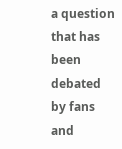a question that has been debated by fans and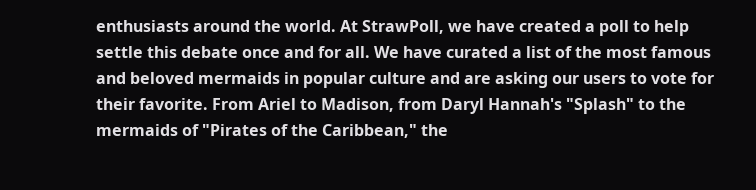enthusiasts around the world. At StrawPoll, we have created a poll to help settle this debate once and for all. We have curated a list of the most famous and beloved mermaids in popular culture and are asking our users to vote for their favorite. From Ariel to Madison, from Daryl Hannah's "Splash" to the mermaids of "Pirates of the Caribbean," the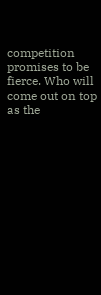competition promises to be fierce. Who will come out on top as the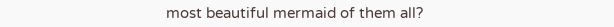most beautiful mermaid of them all?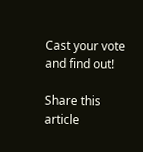Cast your vote and find out!

Share this article